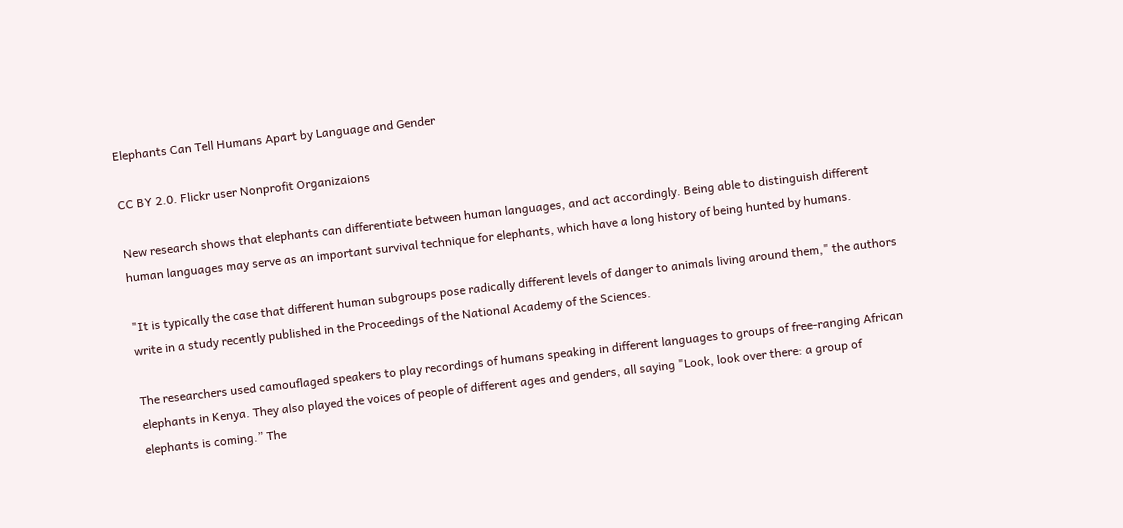Elephants Can Tell Humans Apart by Language and Gender

CC BY 2.0. Flickr user Nonprofit Organizaions

New research shows that elephants can differentiate between human languages, and act accordingly. Being able to distinguish different human languages may serve as an important survival technique for elephants, which have a long history of being hunted by humans.

"It is typically the case that different human subgroups pose radically different levels of danger to animals living around them," the authors write in a study recently published in the Proceedings of the National Academy of the Sciences.

The researchers used camouflaged speakers to play recordings of humans speaking in different languages to groups of free-ranging African elephants in Kenya. They also played the voices of people of different ages and genders, all saying "Look, look over there: a group of elephants is coming.” The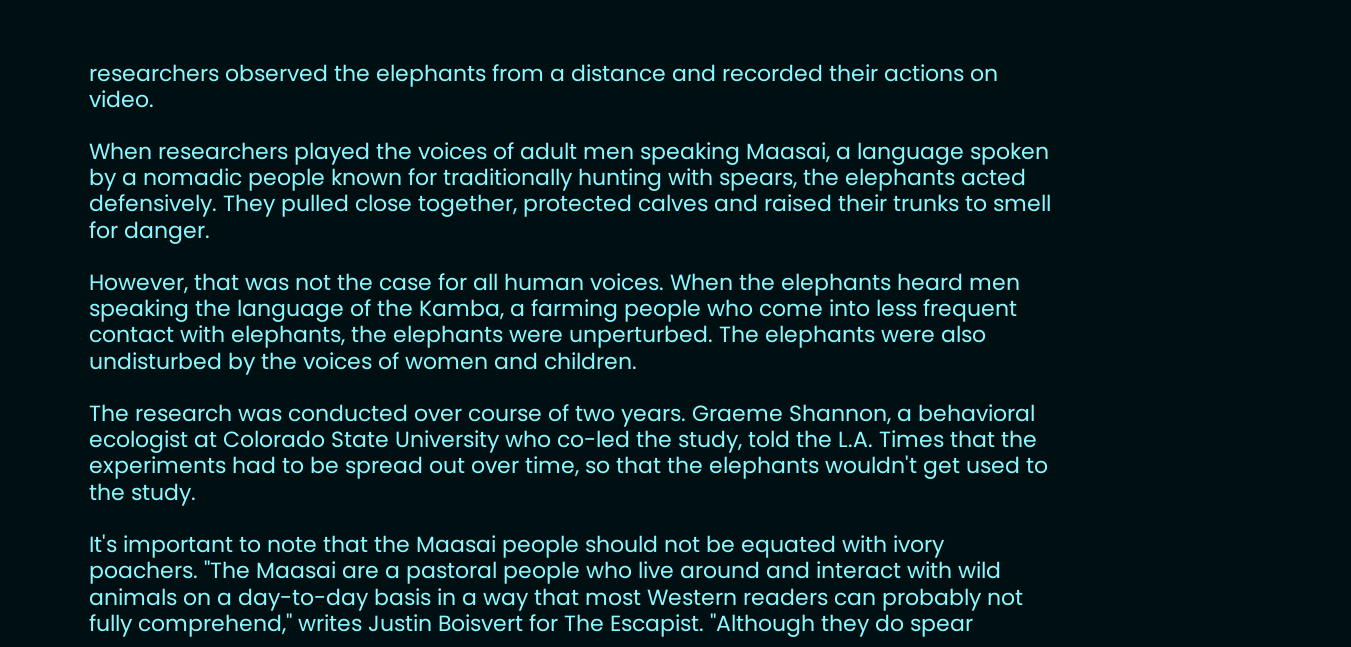researchers observed the elephants from a distance and recorded their actions on video.

When researchers played the voices of adult men speaking Maasai, a language spoken by a nomadic people known for traditionally hunting with spears, the elephants acted defensively. They pulled close together, protected calves and raised their trunks to smell for danger.

However, that was not the case for all human voices. When the elephants heard men speaking the language of the Kamba, a farming people who come into less frequent contact with elephants, the elephants were unperturbed. The elephants were also undisturbed by the voices of women and children.

The research was conducted over course of two years. Graeme Shannon, a behavioral ecologist at Colorado State University who co-led the study, told the L.A. Times that the experiments had to be spread out over time, so that the elephants wouldn't get used to the study.

It's important to note that the Maasai people should not be equated with ivory poachers. "The Maasai are a pastoral people who live around and interact with wild animals on a day-to-day basis in a way that most Western readers can probably not fully comprehend," writes Justin Boisvert for The Escapist. "Although they do spear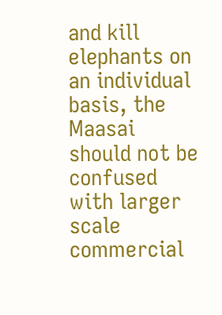and kill elephants on an individual basis, the Maasai should not be confused with larger scale commercial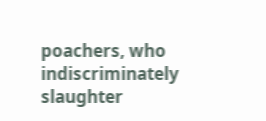poachers, who indiscriminately slaughter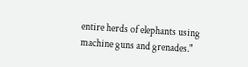entire herds of elephants using machine guns and grenades."